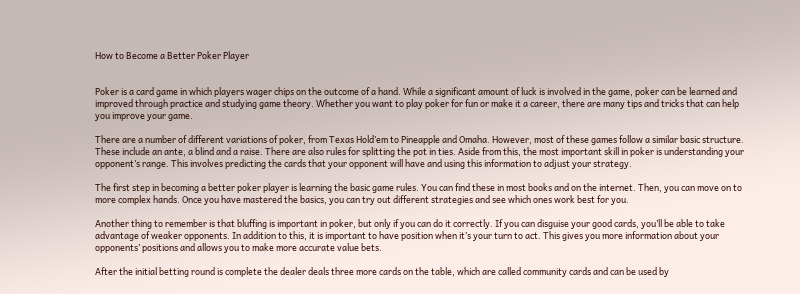How to Become a Better Poker Player


Poker is a card game in which players wager chips on the outcome of a hand. While a significant amount of luck is involved in the game, poker can be learned and improved through practice and studying game theory. Whether you want to play poker for fun or make it a career, there are many tips and tricks that can help you improve your game.

There are a number of different variations of poker, from Texas Hold’em to Pineapple and Omaha. However, most of these games follow a similar basic structure. These include an ante, a blind and a raise. There are also rules for splitting the pot in ties. Aside from this, the most important skill in poker is understanding your opponent’s range. This involves predicting the cards that your opponent will have and using this information to adjust your strategy.

The first step in becoming a better poker player is learning the basic game rules. You can find these in most books and on the internet. Then, you can move on to more complex hands. Once you have mastered the basics, you can try out different strategies and see which ones work best for you.

Another thing to remember is that bluffing is important in poker, but only if you can do it correctly. If you can disguise your good cards, you’ll be able to take advantage of weaker opponents. In addition to this, it is important to have position when it’s your turn to act. This gives you more information about your opponents’ positions and allows you to make more accurate value bets.

After the initial betting round is complete the dealer deals three more cards on the table, which are called community cards and can be used by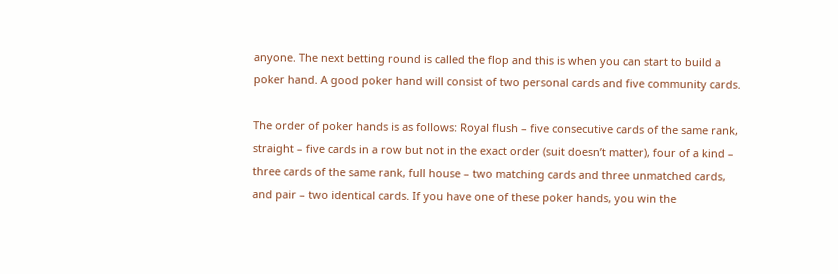anyone. The next betting round is called the flop and this is when you can start to build a poker hand. A good poker hand will consist of two personal cards and five community cards.

The order of poker hands is as follows: Royal flush – five consecutive cards of the same rank, straight – five cards in a row but not in the exact order (suit doesn’t matter), four of a kind – three cards of the same rank, full house – two matching cards and three unmatched cards, and pair – two identical cards. If you have one of these poker hands, you win the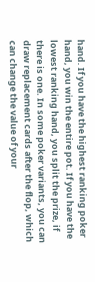hand. If you have the highest ranking poker hand, you win the entire pot. If you have the lowest ranking hand, you split the prize, if there is one. In some poker variants, you can draw replacement cards after the flop, which can change the value of your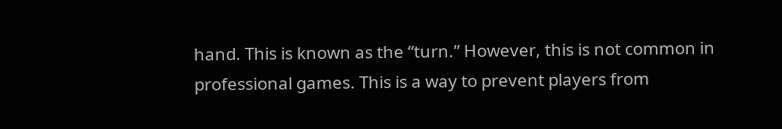hand. This is known as the “turn.” However, this is not common in professional games. This is a way to prevent players from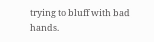trying to bluff with bad hands.